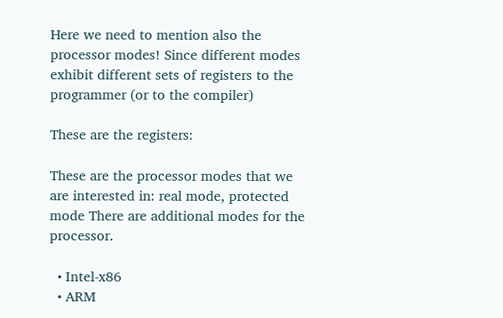Here we need to mention also the processor modes! Since different modes exhibit different sets of registers to the programmer (or to the compiler)

These are the registers:

These are the processor modes that we are interested in: real mode, protected mode There are additional modes for the processor.

  • Intel-x86
  • ARM